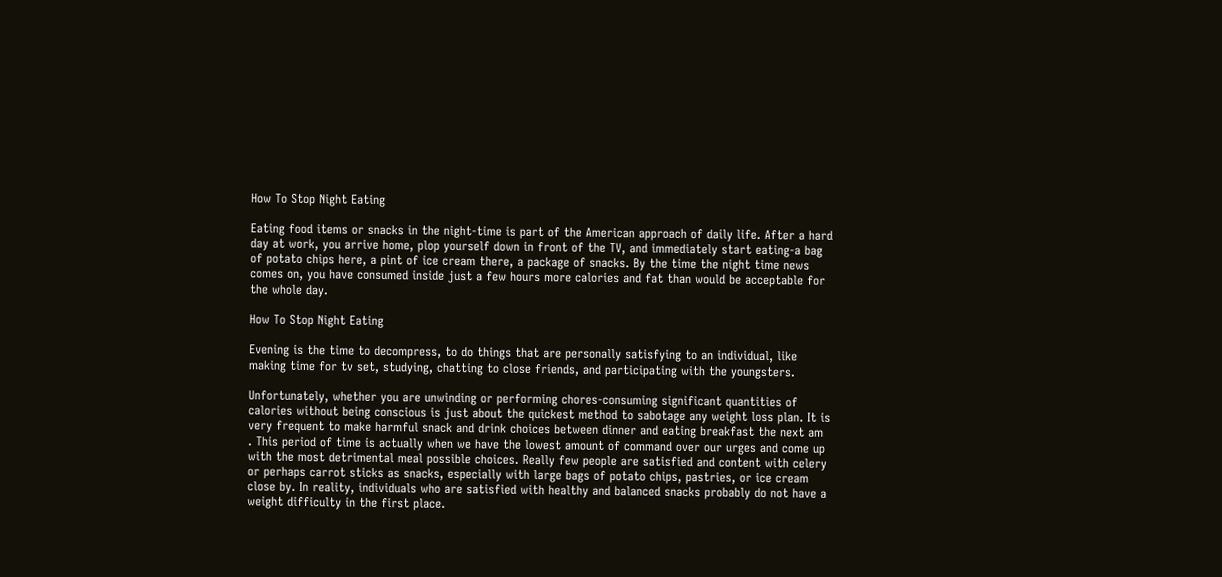How To Stop Night Eating

Eating food items or snacks in the night-time is part of the American approach of daily life. After a hard day at work, you arrive home, plop yourself down in front of the TV, and immediately start eating-a bag of potato chips here, a pint of ice cream there, a package of snacks. By the time the night time news comes on, you have consumed inside just a few hours more calories and fat than would be acceptable for the whole day.

How To Stop Night Eating

Evening is the time to decompress, to do things that are personally satisfying to an individual, like making time for tv set, studying, chatting to close friends, and participating with the youngsters.

Unfortunately, whether you are unwinding or performing chores-consuming significant quantities of calories without being conscious is just about the quickest method to sabotage any weight loss plan. It is very frequent to make harmful snack and drink choices between dinner and eating breakfast the next am . This period of time is actually when we have the lowest amount of command over our urges and come up with the most detrimental meal possible choices. Really few people are satisfied and content with celery or perhaps carrot sticks as snacks, especially with large bags of potato chips, pastries, or ice cream close by. In reality, individuals who are satisfied with healthy and balanced snacks probably do not have a weight difficulty in the first place.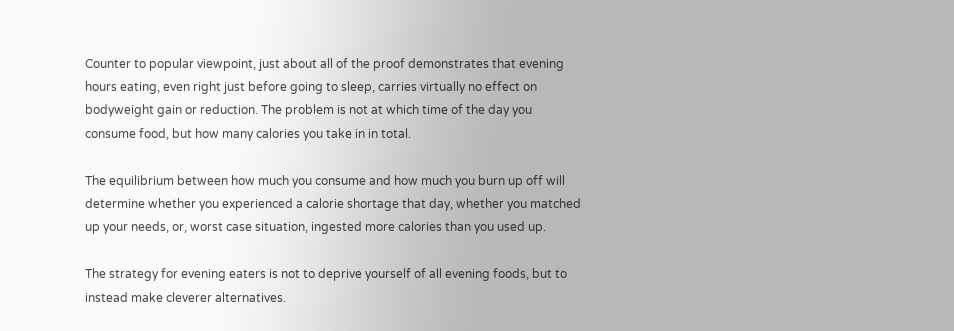Counter to popular viewpoint, just about all of the proof demonstrates that evening hours eating, even right just before going to sleep, carries virtually no effect on bodyweight gain or reduction. The problem is not at which time of the day you consume food, but how many calories you take in in total.

The equilibrium between how much you consume and how much you burn up off will determine whether you experienced a calorie shortage that day, whether you matched up your needs, or, worst case situation, ingested more calories than you used up.

The strategy for evening eaters is not to deprive yourself of all evening foods, but to instead make cleverer alternatives.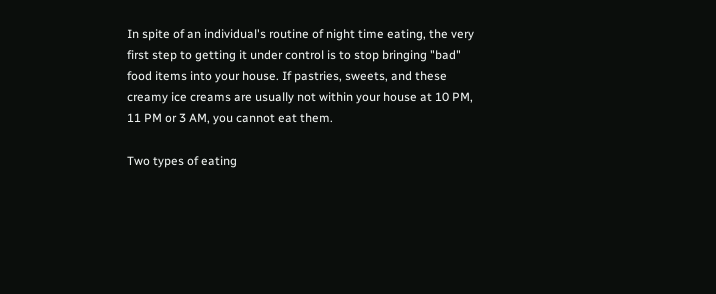In spite of an individual's routine of night time eating, the very first step to getting it under control is to stop bringing "bad" food items into your house. If pastries, sweets, and these creamy ice creams are usually not within your house at 10 PM, 11 PM or 3 AM, you cannot eat them.

Two types of eating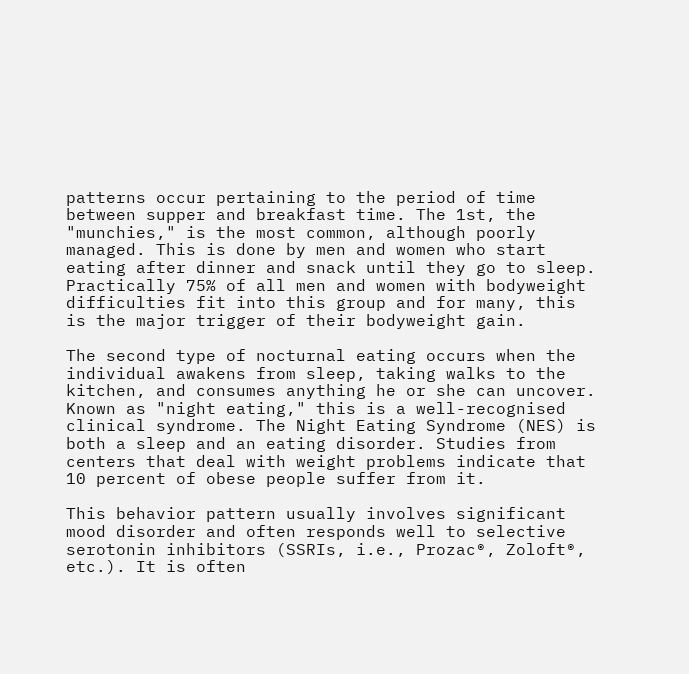patterns occur pertaining to the period of time between supper and breakfast time. The 1st, the "munchies," is the most common, although poorly managed. This is done by men and women who start eating after dinner and snack until they go to sleep. Practically 75% of all men and women with bodyweight difficulties fit into this group and for many, this is the major trigger of their bodyweight gain.

The second type of nocturnal eating occurs when the individual awakens from sleep, taking walks to the kitchen, and consumes anything he or she can uncover. Known as "night eating," this is a well-recognised clinical syndrome. The Night Eating Syndrome (NES) is both a sleep and an eating disorder. Studies from centers that deal with weight problems indicate that 10 percent of obese people suffer from it.

This behavior pattern usually involves significant mood disorder and often responds well to selective serotonin inhibitors (SSRIs, i.e., Prozac®, Zoloft®, etc.). It is often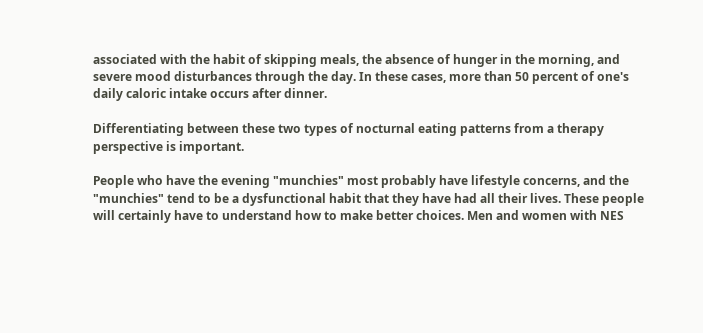associated with the habit of skipping meals, the absence of hunger in the morning, and severe mood disturbances through the day. In these cases, more than 50 percent of one's daily caloric intake occurs after dinner.

Differentiating between these two types of nocturnal eating patterns from a therapy perspective is important.

People who have the evening "munchies" most probably have lifestyle concerns, and the "munchies" tend to be a dysfunctional habit that they have had all their lives. These people will certainly have to understand how to make better choices. Men and women with NES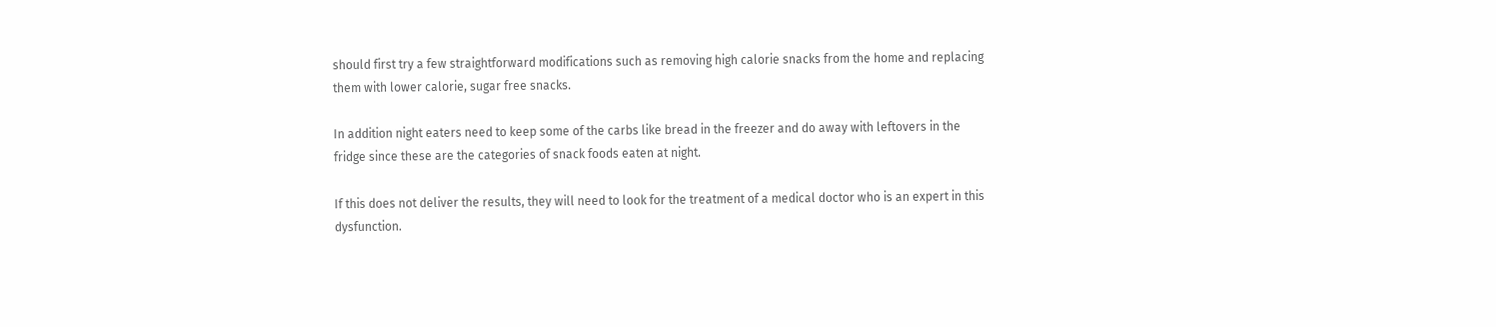should first try a few straightforward modifications such as removing high calorie snacks from the home and replacing them with lower calorie, sugar free snacks.

In addition night eaters need to keep some of the carbs like bread in the freezer and do away with leftovers in the fridge since these are the categories of snack foods eaten at night.

If this does not deliver the results, they will need to look for the treatment of a medical doctor who is an expert in this dysfunction.